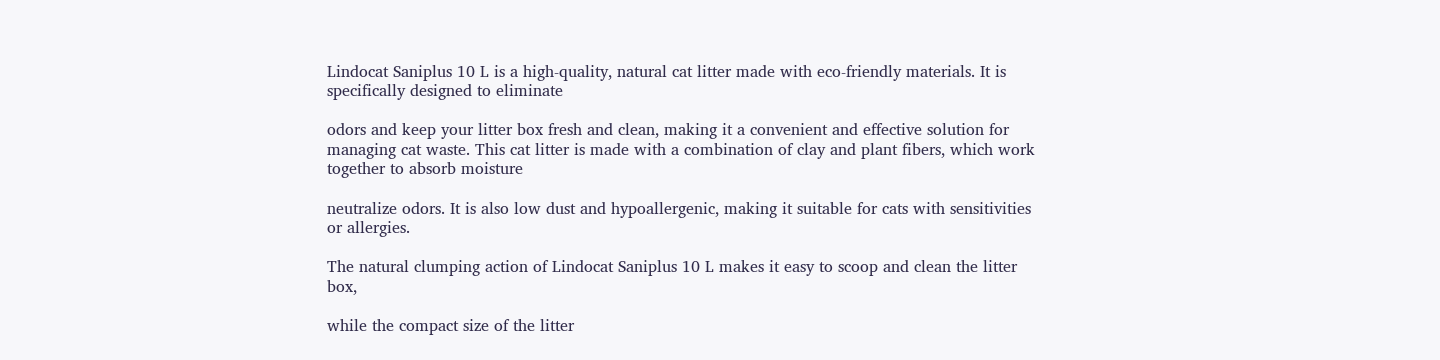Lindocat Saniplus 10 L is a high-quality, natural cat litter made with eco-friendly materials. It is specifically designed to eliminate

odors and keep your litter box fresh and clean, making it a convenient and effective solution for managing cat waste. This cat litter is made with a combination of clay and plant fibers, which work together to absorb moisture

neutralize odors. It is also low dust and hypoallergenic, making it suitable for cats with sensitivities or allergies.

The natural clumping action of Lindocat Saniplus 10 L makes it easy to scoop and clean the litter box,

while the compact size of the litter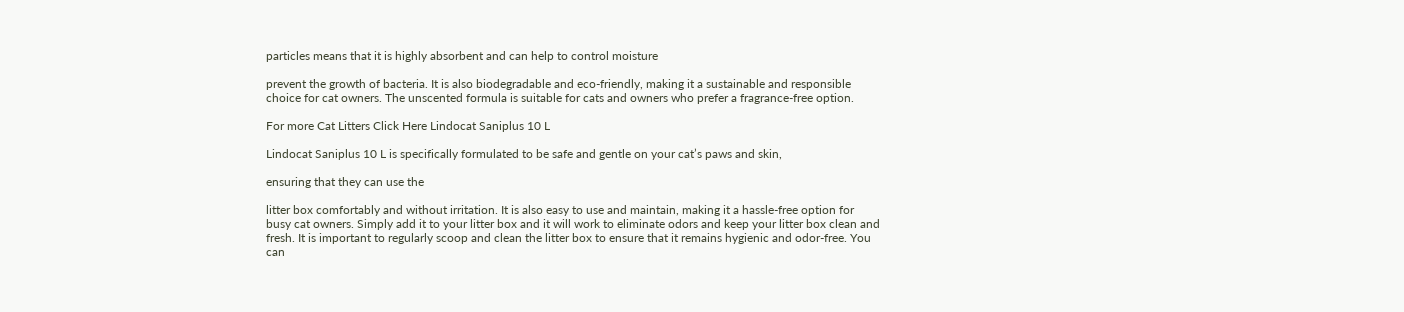particles means that it is highly absorbent and can help to control moisture

prevent the growth of bacteria. It is also biodegradable and eco-friendly, making it a sustainable and responsible choice for cat owners. The unscented formula is suitable for cats and owners who prefer a fragrance-free option.

For more Cat Litters Click Here Lindocat Saniplus 10 L

Lindocat Saniplus 10 L is specifically formulated to be safe and gentle on your cat’s paws and skin,

ensuring that they can use the

litter box comfortably and without irritation. It is also easy to use and maintain, making it a hassle-free option for busy cat owners. Simply add it to your litter box and it will work to eliminate odors and keep your litter box clean and fresh. It is important to regularly scoop and clean the litter box to ensure that it remains hygienic and odor-free. You can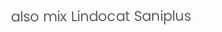also mix Lindocat Saniplus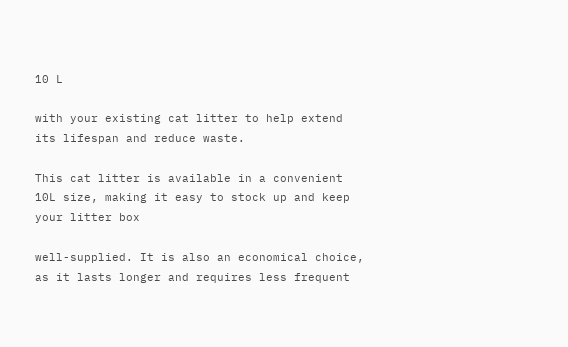10 L

with your existing cat litter to help extend its lifespan and reduce waste.

This cat litter is available in a convenient 10L size, making it easy to stock up and keep your litter box

well-supplied. It is also an economical choice, as it lasts longer and requires less frequent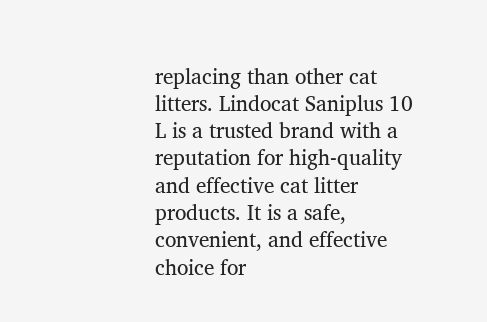replacing than other cat litters. Lindocat Saniplus 10 L is a trusted brand with a reputation for high-quality and effective cat litter products. It is a safe, convenient, and effective choice for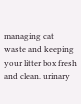managing cat waste and keeping your litter box fresh and clean. urinary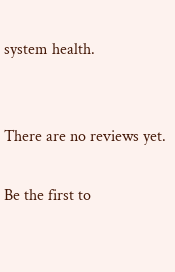system health.


There are no reviews yet.

Be the first to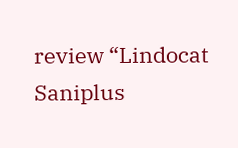review “Lindocat Saniplus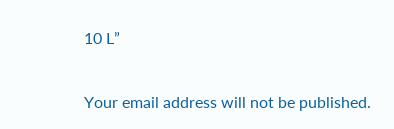10 L”

Your email address will not be published.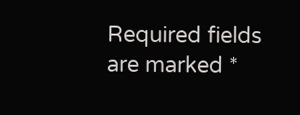Required fields are marked *